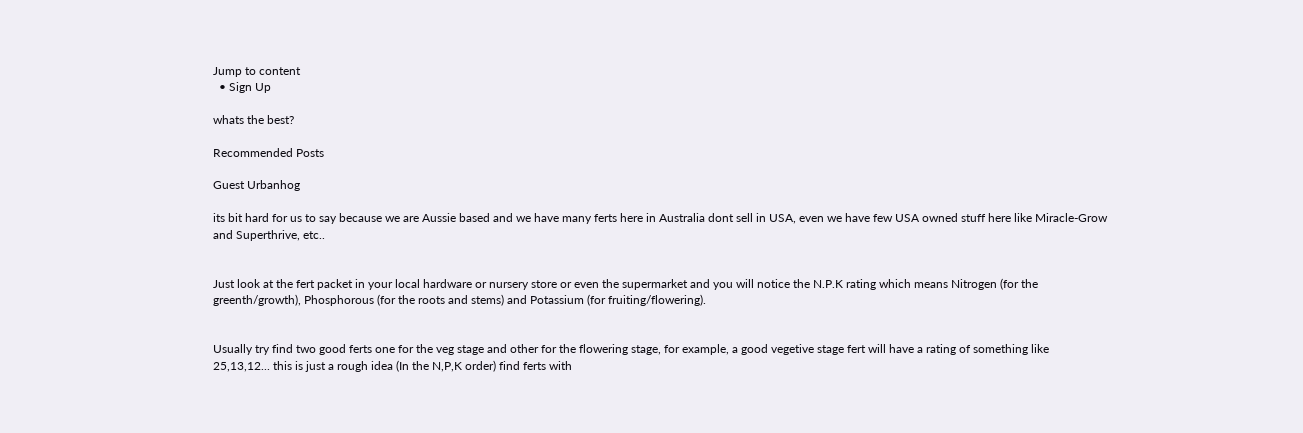Jump to content
  • Sign Up

whats the best?

Recommended Posts

Guest Urbanhog

its bit hard for us to say because we are Aussie based and we have many ferts here in Australia dont sell in USA, even we have few USA owned stuff here like Miracle-Grow and Superthrive, etc..


Just look at the fert packet in your local hardware or nursery store or even the supermarket and you will notice the N.P.K rating which means Nitrogen (for the greenth/growth), Phosphorous (for the roots and stems) and Potassium (for fruiting/flowering).


Usually try find two good ferts one for the veg stage and other for the flowering stage, for example, a good vegetive stage fert will have a rating of something like 25,13,12... this is just a rough idea (In the N,P,K order) find ferts with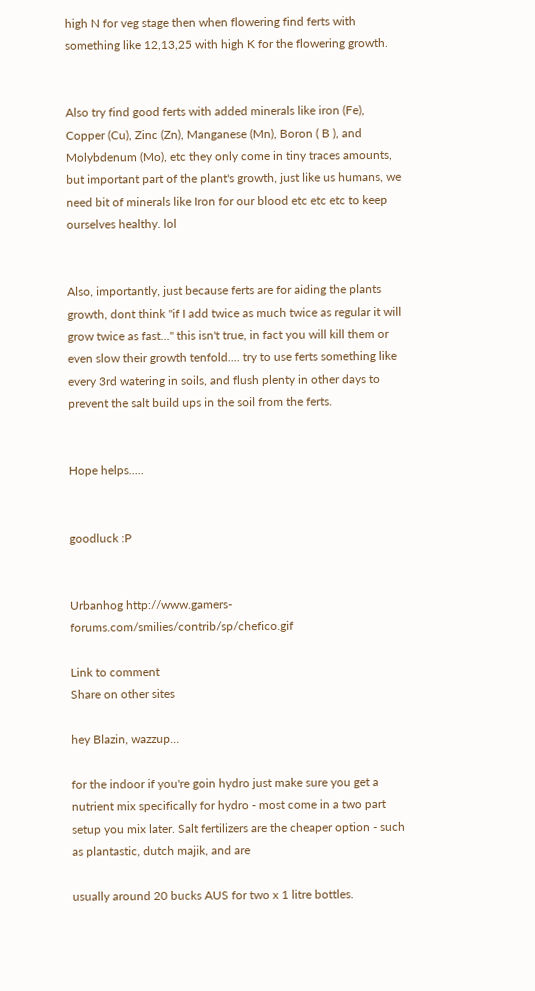high N for veg stage then when flowering find ferts with something like 12,13,25 with high K for the flowering growth.


Also try find good ferts with added minerals like iron (Fe), Copper (Cu), Zinc (Zn), Manganese (Mn), Boron ( B ), and Molybdenum (Mo), etc they only come in tiny traces amounts, but important part of the plant's growth, just like us humans, we need bit of minerals like Iron for our blood etc etc etc to keep ourselves healthy. lol


Also, importantly, just because ferts are for aiding the plants growth, dont think "if I add twice as much twice as regular it will grow twice as fast..." this isn't true, in fact you will kill them or even slow their growth tenfold.... try to use ferts something like every 3rd watering in soils, and flush plenty in other days to prevent the salt build ups in the soil from the ferts.


Hope helps.....


goodluck :P


Urbanhog http://www.gamers-forums.com/smilies/contrib/sp/chefico.gif

Link to comment
Share on other sites

hey Blazin, wazzup...

for the indoor if you're goin hydro just make sure you get a nutrient mix specifically for hydro - most come in a two part setup you mix later. Salt fertilizers are the cheaper option - such as plantastic, dutch majik, and are

usually around 20 bucks AUS for two x 1 litre bottles.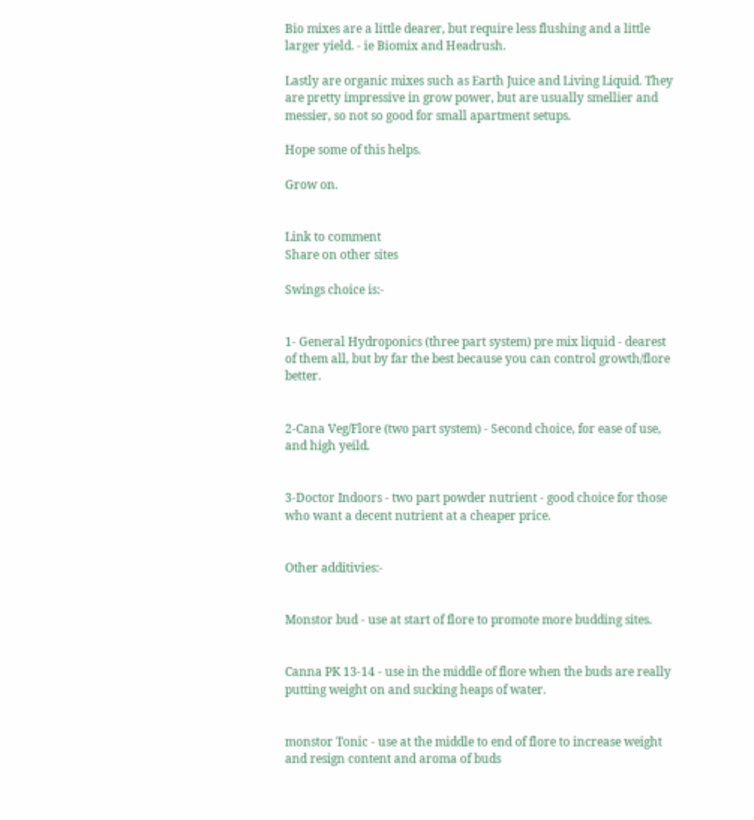Bio mixes are a little dearer, but require less flushing and a little larger yield. - ie Biomix and Headrush.

Lastly are organic mixes such as Earth Juice and Living Liquid. They are pretty impressive in grow power, but are usually smellier and messier, so not so good for small apartment setups.

Hope some of this helps.

Grow on.


Link to comment
Share on other sites

Swings choice is:-


1- General Hydroponics (three part system) pre mix liquid - dearest of them all, but by far the best because you can control growth/flore better.


2-Cana Veg/Flore (two part system) - Second choice, for ease of use, and high yeild.


3-Doctor Indoors - two part powder nutrient - good choice for those who want a decent nutrient at a cheaper price.


Other additivies:-


Monstor bud - use at start of flore to promote more budding sites.


Canna PK 13-14 - use in the middle of flore when the buds are really putting weight on and sucking heaps of water.


monstor Tonic - use at the middle to end of flore to increase weight and resign content and aroma of buds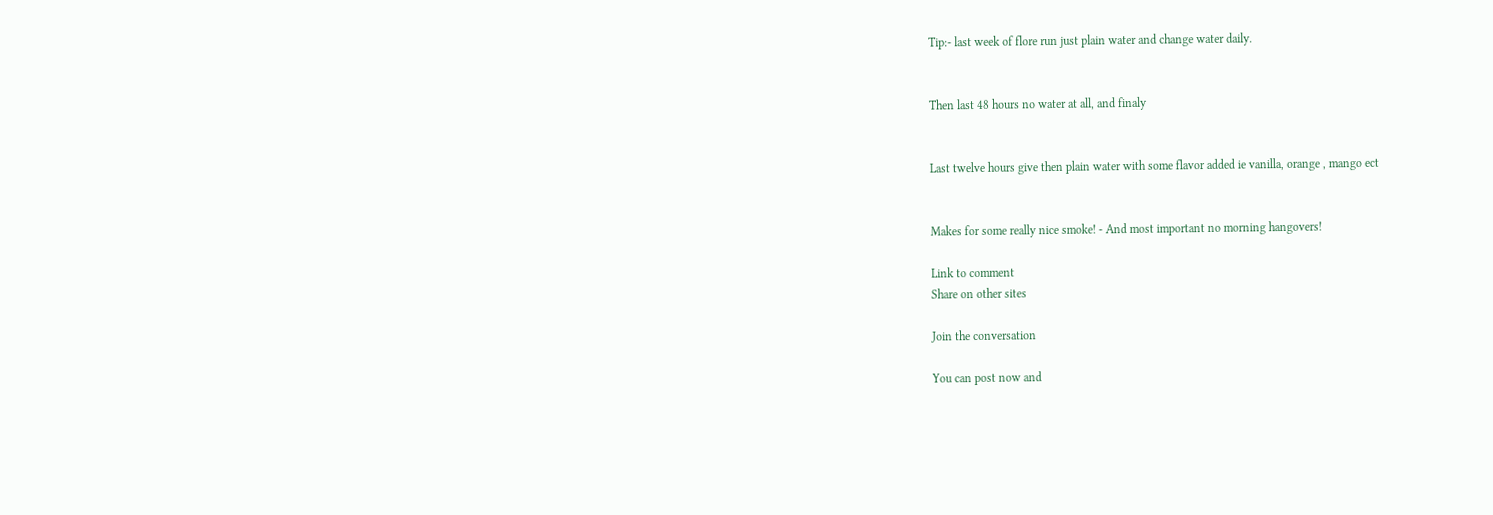Tip:- last week of flore run just plain water and change water daily.


Then last 48 hours no water at all, and finaly


Last twelve hours give then plain water with some flavor added ie vanilla, orange , mango ect


Makes for some really nice smoke! - And most important no morning hangovers!

Link to comment
Share on other sites

Join the conversation

You can post now and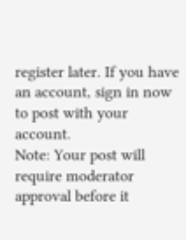register later. If you have an account, sign in now to post with your account.
Note: Your post will require moderator approval before it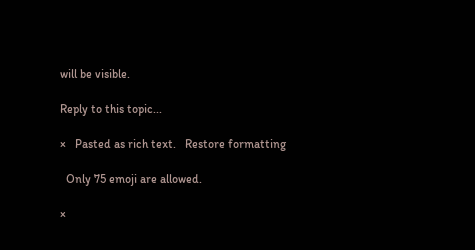will be visible.

Reply to this topic...

×   Pasted as rich text.   Restore formatting

  Only 75 emoji are allowed.

×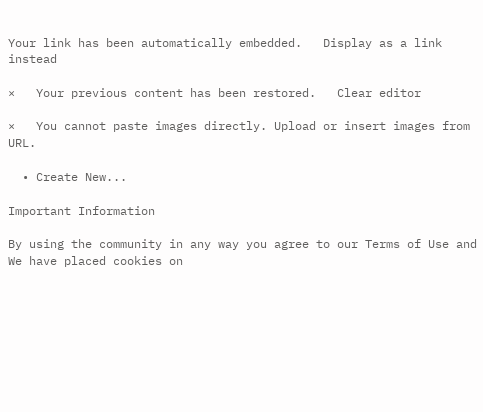Your link has been automatically embedded.   Display as a link instead

×   Your previous content has been restored.   Clear editor

×   You cannot paste images directly. Upload or insert images from URL.

  • Create New...

Important Information

By using the community in any way you agree to our Terms of Use and We have placed cookies on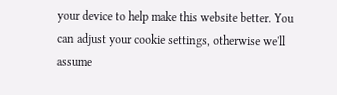your device to help make this website better. You can adjust your cookie settings, otherwise we'll assume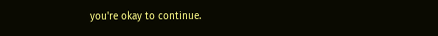you're okay to continue.